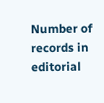Number of records in editorial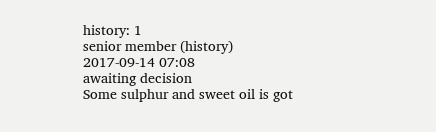history: 1
senior member (history)
2017-09-14 07:08
awaiting decision
Some sulphur and sweet oil is got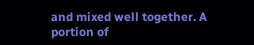and mixed well together. A portion of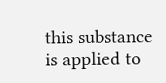this substance is applied to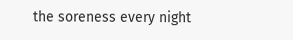the soreness every night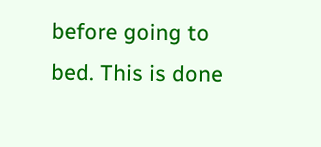before going to bed. This is done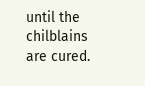until the chilblains are cured.